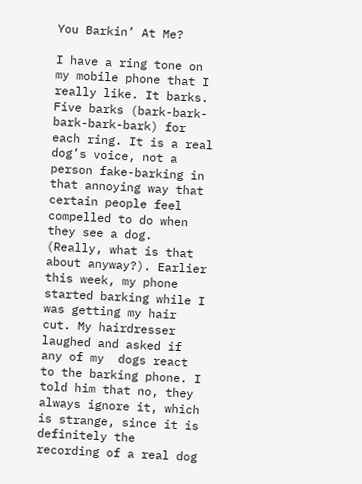You Barkin’ At Me?

I have a ring tone on my mobile phone that I really like. It barks. Five barks (bark-bark-bark-bark-bark) for each ring. It is a real dog’s voice, not a person fake-barking in that annoying way that certain people feel compelled to do when they see a dog. (Really, what is that about anyway?). Earlier this week, my phone started barking while I was getting my hair cut. My hairdresser laughed and asked if any of my  dogs react to the barking phone. I told him that no, they always ignore it, which is strange, since it is definitely the recording of a real dog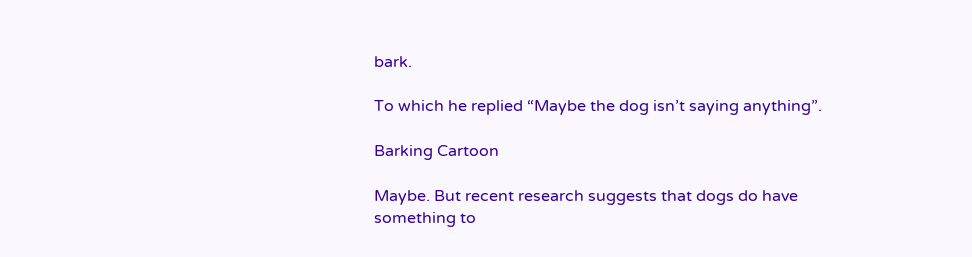bark.

To which he replied “Maybe the dog isn’t saying anything”.

Barking Cartoon

Maybe. But recent research suggests that dogs do have something to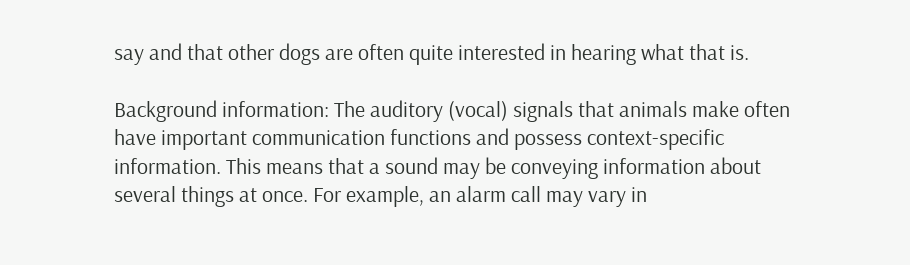say and that other dogs are often quite interested in hearing what that is.

Background information: The auditory (vocal) signals that animals make often have important communication functions and possess context-specific information. This means that a sound may be conveying information about several things at once. For example, an alarm call may vary in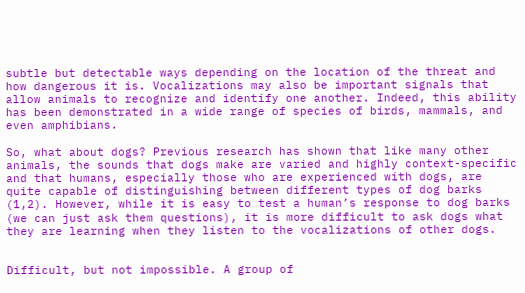subtle but detectable ways depending on the location of the threat and how dangerous it is. Vocalizations may also be important signals that allow animals to recognize and identify one another. Indeed, this ability has been demonstrated in a wide range of species of birds, mammals, and even amphibians.

So, what about dogs? Previous research has shown that like many other animals, the sounds that dogs make are varied and highly context-specific and that humans, especially those who are experienced with dogs, are quite capable of distinguishing between different types of dog barks (1,2). However, while it is easy to test a human’s response to dog barks (we can just ask them questions), it is more difficult to ask dogs what they are learning when they listen to the vocalizations of other dogs.


Difficult, but not impossible. A group of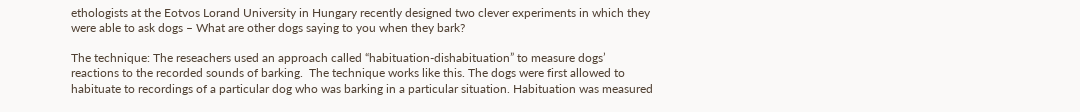ethologists at the Eotvos Lorand University in Hungary recently designed two clever experiments in which they were able to ask dogs – What are other dogs saying to you when they bark?

The technique: The reseachers used an approach called “habituation-dishabituation” to measure dogs’ reactions to the recorded sounds of barking.  The technique works like this. The dogs were first allowed to habituate to recordings of a particular dog who was barking in a particular situation. Habituation was measured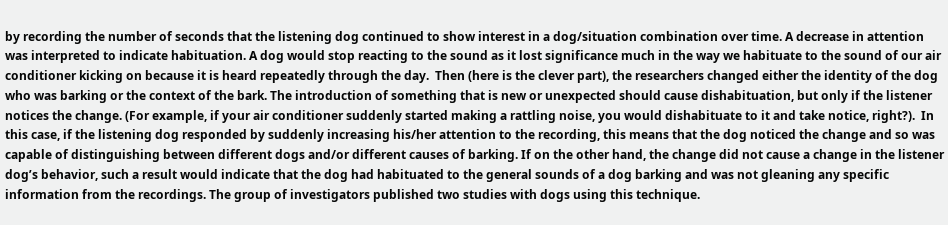by recording the number of seconds that the listening dog continued to show interest in a dog/situation combination over time. A decrease in attention was interpreted to indicate habituation. A dog would stop reacting to the sound as it lost significance much in the way we habituate to the sound of our air conditioner kicking on because it is heard repeatedly through the day.  Then (here is the clever part), the researchers changed either the identity of the dog who was barking or the context of the bark. The introduction of something that is new or unexpected should cause dishabituation, but only if the listener notices the change. (For example, if your air conditioner suddenly started making a rattling noise, you would dishabituate to it and take notice, right?).  In this case, if the listening dog responded by suddenly increasing his/her attention to the recording, this means that the dog noticed the change and so was capable of distinguishing between different dogs and/or different causes of barking. If on the other hand, the change did not cause a change in the listener dog’s behavior, such a result would indicate that the dog had habituated to the general sounds of a dog barking and was not gleaning any specific information from the recordings. The group of investigators published two studies with dogs using this technique.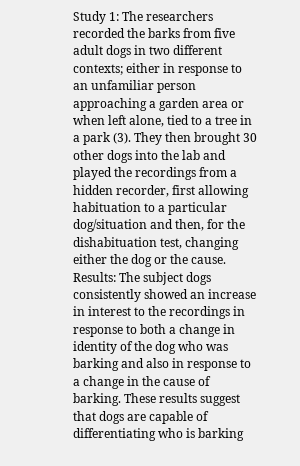Study 1: The researchers recorded the barks from five adult dogs in two different contexts; either in response to an unfamiliar person approaching a garden area or when left alone, tied to a tree in a park (3). They then brought 30 other dogs into the lab and played the recordings from a hidden recorder, first allowing habituation to a particular dog/situation and then, for the dishabituation test, changing either the dog or the cause.  Results: The subject dogs consistently showed an increase in interest to the recordings in response to both a change in identity of the dog who was barking and also in response to a change in the cause of barking. These results suggest that dogs are capable of differentiating who is barking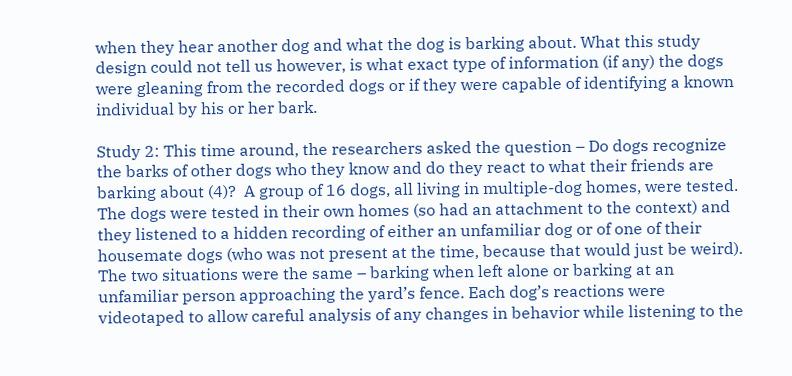when they hear another dog and what the dog is barking about. What this study design could not tell us however, is what exact type of information (if any) the dogs were gleaning from the recorded dogs or if they were capable of identifying a known individual by his or her bark.

Study 2: This time around, the researchers asked the question – Do dogs recognize the barks of other dogs who they know and do they react to what their friends are barking about (4)?  A group of 16 dogs, all living in multiple-dog homes, were tested. The dogs were tested in their own homes (so had an attachment to the context) and they listened to a hidden recording of either an unfamiliar dog or of one of their housemate dogs (who was not present at the time, because that would just be weird). The two situations were the same – barking when left alone or barking at an unfamiliar person approaching the yard’s fence. Each dog’s reactions were videotaped to allow careful analysis of any changes in behavior while listening to the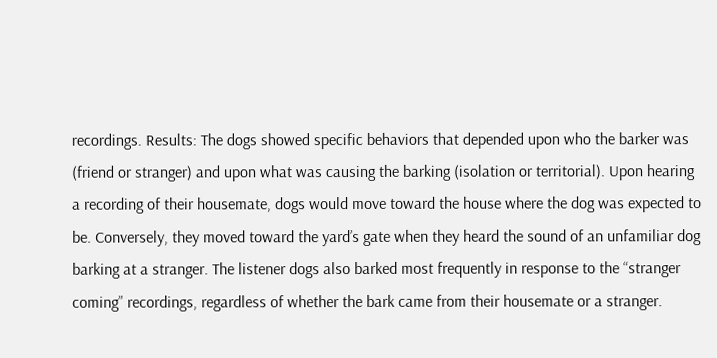recordings. Results: The dogs showed specific behaviors that depended upon who the barker was (friend or stranger) and upon what was causing the barking (isolation or territorial). Upon hearing a recording of their housemate, dogs would move toward the house where the dog was expected to be. Conversely, they moved toward the yard’s gate when they heard the sound of an unfamiliar dog barking at a stranger. The listener dogs also barked most frequently in response to the “stranger coming” recordings, regardless of whether the bark came from their housemate or a stranger.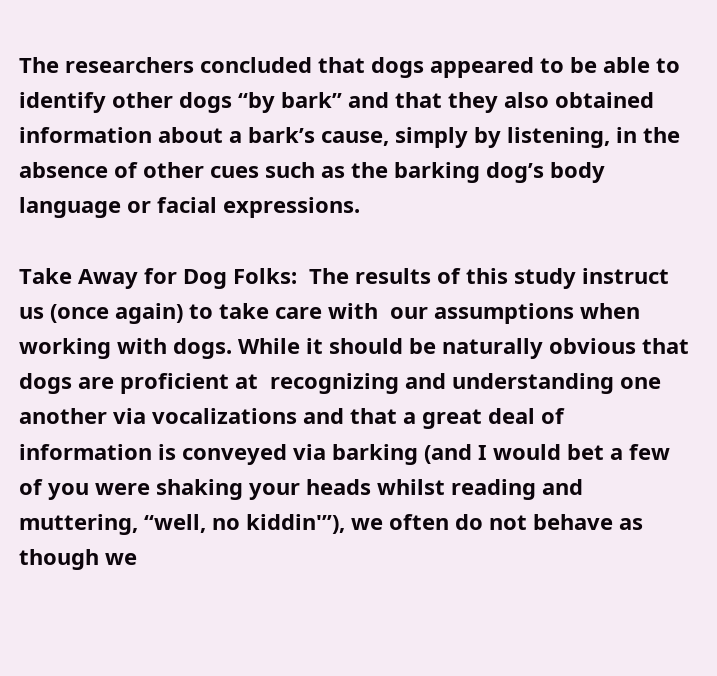The researchers concluded that dogs appeared to be able to identify other dogs “by bark” and that they also obtained information about a bark’s cause, simply by listening, in the absence of other cues such as the barking dog’s body language or facial expressions.

Take Away for Dog Folks:  The results of this study instruct us (once again) to take care with  our assumptions when working with dogs. While it should be naturally obvious that dogs are proficient at  recognizing and understanding one another via vocalizations and that a great deal of information is conveyed via barking (and I would bet a few of you were shaking your heads whilst reading and muttering, “well, no kiddin'”), we often do not behave as though we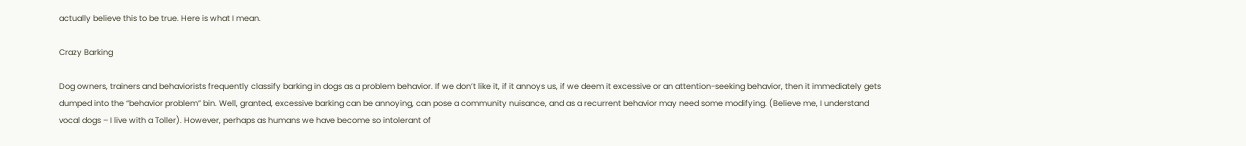actually believe this to be true. Here is what I mean.

Crazy Barking

Dog owners, trainers and behaviorists frequently classify barking in dogs as a problem behavior. If we don’t like it, if it annoys us, if we deem it excessive or an attention-seeking behavior, then it immediately gets dumped into the “behavior problem” bin. Well, granted, excessive barking can be annoying, can pose a community nuisance, and as a recurrent behavior may need some modifying. (Believe me, I understand vocal dogs – I live with a Toller). However, perhaps as humans we have become so intolerant of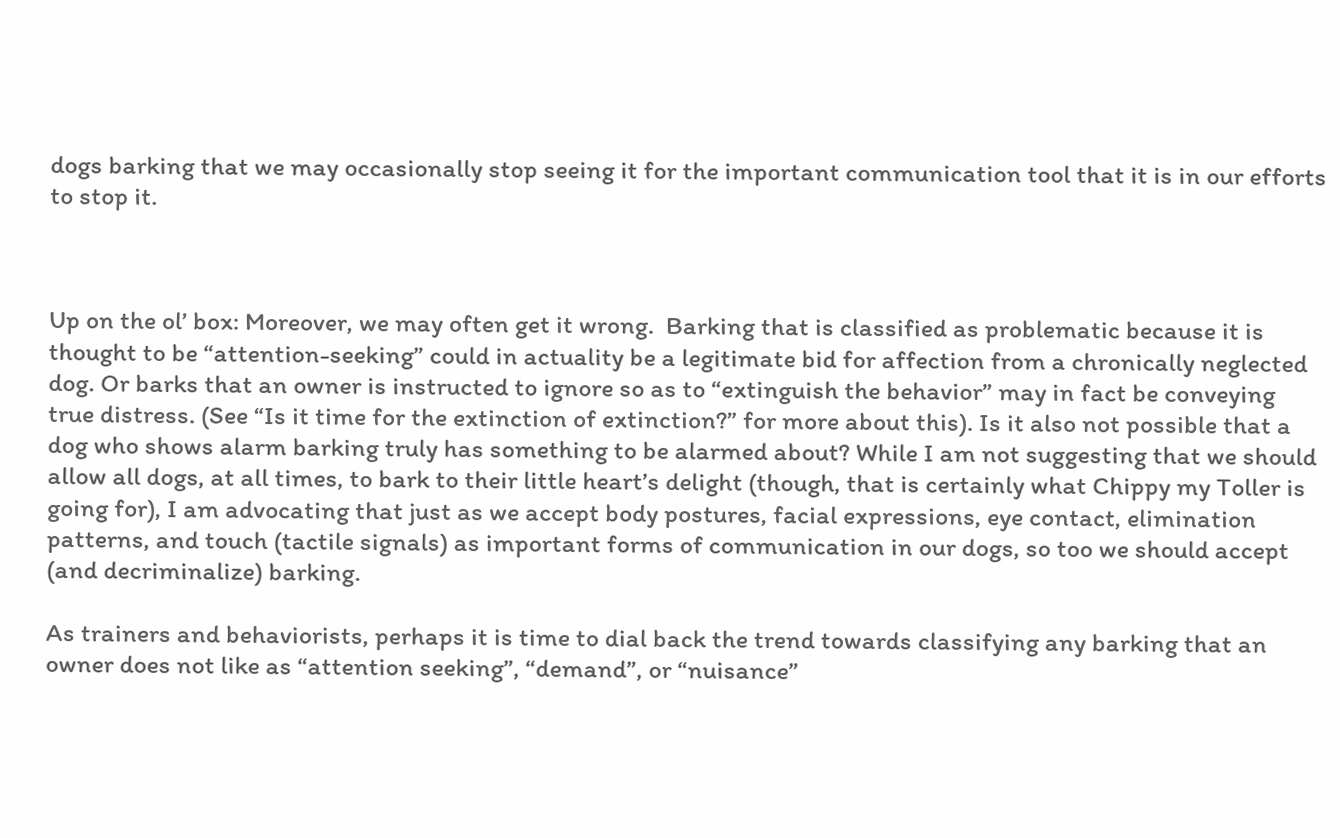dogs barking that we may occasionally stop seeing it for the important communication tool that it is in our efforts to stop it.



Up on the ol’ box: Moreover, we may often get it wrong.  Barking that is classified as problematic because it is thought to be “attention-seeking” could in actuality be a legitimate bid for affection from a chronically neglected dog. Or barks that an owner is instructed to ignore so as to “extinguish the behavior” may in fact be conveying true distress. (See “Is it time for the extinction of extinction?” for more about this). Is it also not possible that a dog who shows alarm barking truly has something to be alarmed about? While I am not suggesting that we should allow all dogs, at all times, to bark to their little heart’s delight (though, that is certainly what Chippy my Toller is going for), I am advocating that just as we accept body postures, facial expressions, eye contact, elimination patterns, and touch (tactile signals) as important forms of communication in our dogs, so too we should accept (and decriminalize) barking.

As trainers and behaviorists, perhaps it is time to dial back the trend towards classifying any barking that an owner does not like as “attention seeking”, “demand”, or “nuisance”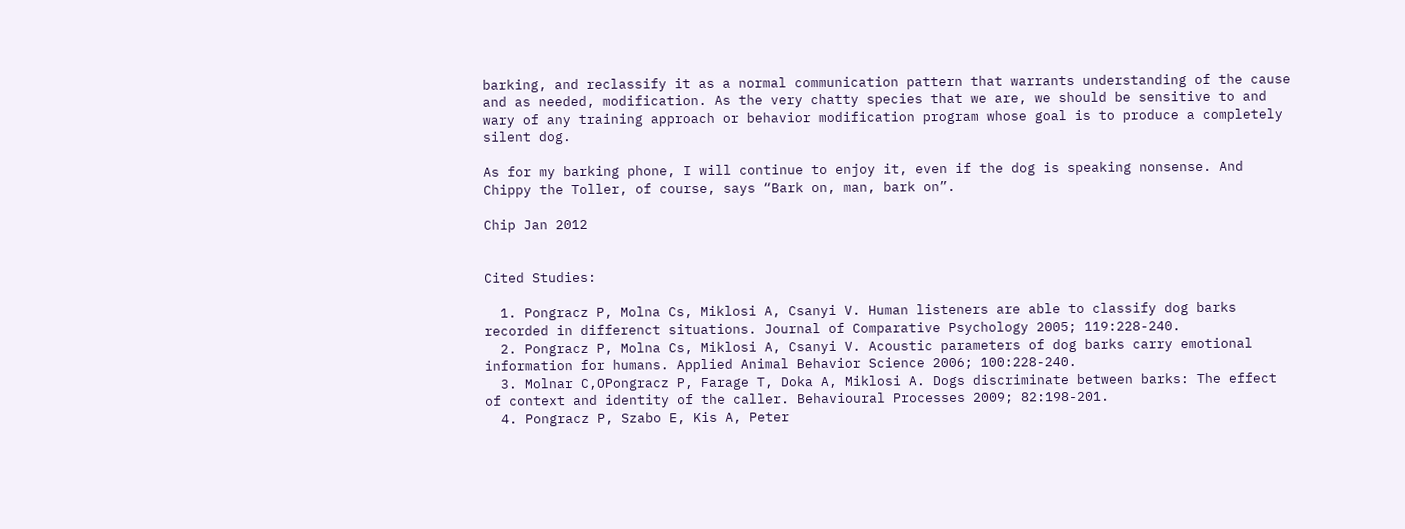barking, and reclassify it as a normal communication pattern that warrants understanding of the cause and as needed, modification. As the very chatty species that we are, we should be sensitive to and wary of any training approach or behavior modification program whose goal is to produce a completely silent dog.

As for my barking phone, I will continue to enjoy it, even if the dog is speaking nonsense. And Chippy the Toller, of course, says “Bark on, man, bark on”.

Chip Jan 2012


Cited Studies:

  1. Pongracz P, Molna Cs, Miklosi A, Csanyi V. Human listeners are able to classify dog barks recorded in differenct situations. Journal of Comparative Psychology 2005; 119:228-240.
  2. Pongracz P, Molna Cs, Miklosi A, Csanyi V. Acoustic parameters of dog barks carry emotional information for humans. Applied Animal Behavior Science 2006; 100:228-240.
  3. Molnar C,OPongracz P, Farage T, Doka A, Miklosi A. Dogs discriminate between barks: The effect of context and identity of the caller. Behavioural Processes 2009; 82:198-201.
  4. Pongracz P, Szabo E, Kis A, Peter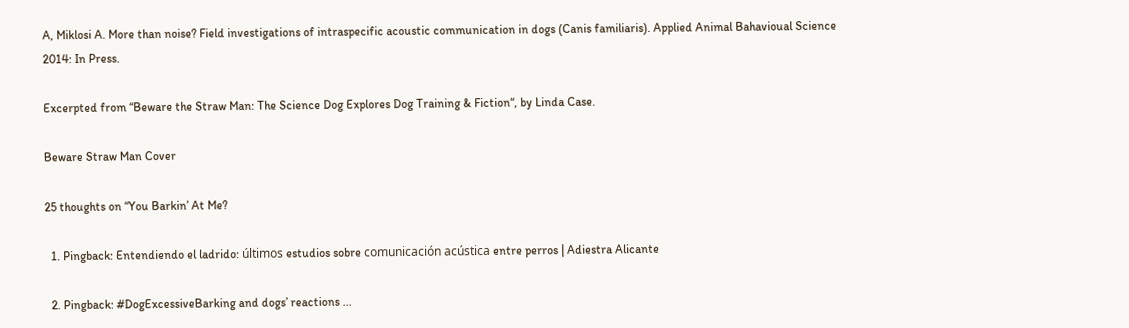A, Miklosi A. More than noise? Field investigations of intraspecific acoustic communication in dogs (Canis familiaris). Applied Animal Bahavioual Science 2014: In Press.

Excerpted from “Beware the Straw Man: The Science Dog Explores Dog Training & Fiction“, by Linda Case.

Beware Straw Man Cover

25 thoughts on “You Barkin’ At Me?

  1. Pingback: Entendiendo el ladrido: últimos estudios sobre comunicación acústica entre perros | Adiestra Alicante

  2. Pingback: #DogExcessiveBarking and dogs’ reactions ...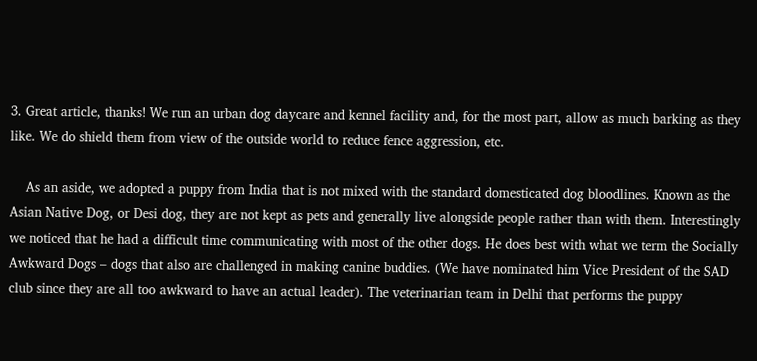3. Great article, thanks! We run an urban dog daycare and kennel facility and, for the most part, allow as much barking as they like. We do shield them from view of the outside world to reduce fence aggression, etc.

    As an aside, we adopted a puppy from India that is not mixed with the standard domesticated dog bloodlines. Known as the Asian Native Dog, or Desi dog, they are not kept as pets and generally live alongside people rather than with them. Interestingly we noticed that he had a difficult time communicating with most of the other dogs. He does best with what we term the Socially Awkward Dogs – dogs that also are challenged in making canine buddies. (We have nominated him Vice President of the SAD club since they are all too awkward to have an actual leader). The veterinarian team in Delhi that performs the puppy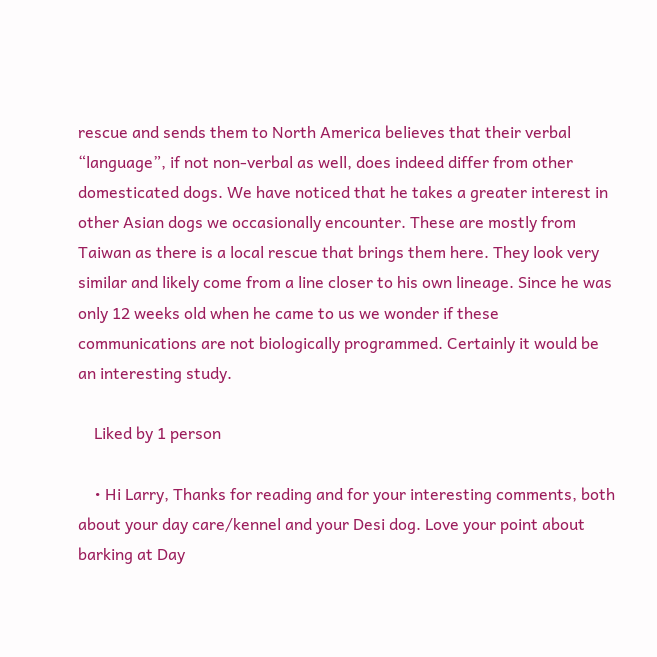rescue and sends them to North America believes that their verbal “language”, if not non-verbal as well, does indeed differ from other domesticated dogs. We have noticed that he takes a greater interest in other Asian dogs we occasionally encounter. These are mostly from Taiwan as there is a local rescue that brings them here. They look very similar and likely come from a line closer to his own lineage. Since he was only 12 weeks old when he came to us we wonder if these communications are not biologically programmed. Certainly it would be an interesting study.

    Liked by 1 person

    • Hi Larry, Thanks for reading and for your interesting comments, both about your day care/kennel and your Desi dog. Love your point about barking at Day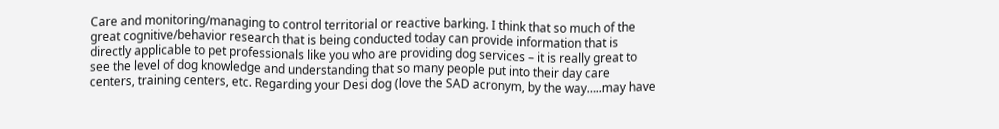Care and monitoring/managing to control territorial or reactive barking. I think that so much of the great cognitive/behavior research that is being conducted today can provide information that is directly applicable to pet professionals like you who are providing dog services – it is really great to see the level of dog knowledge and understanding that so many people put into their day care centers, training centers, etc. Regarding your Desi dog (love the SAD acronym, by the way…..may have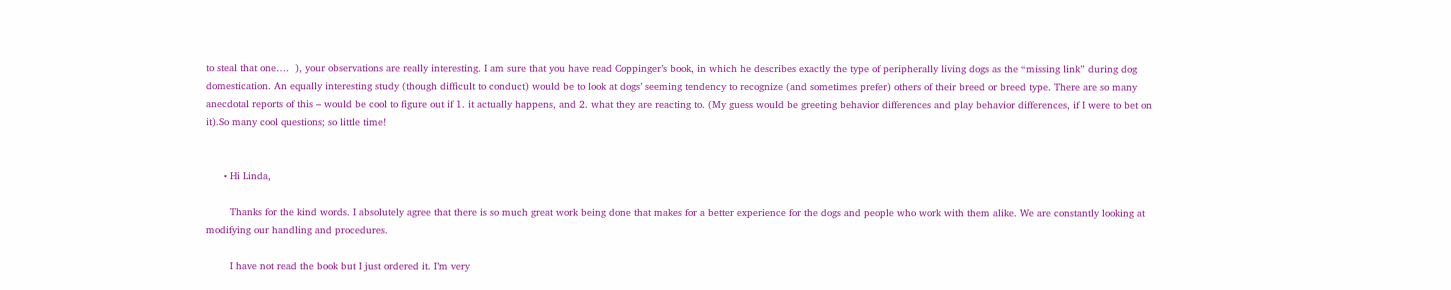to steal that one….  ), your observations are really interesting. I am sure that you have read Coppinger’s book, in which he describes exactly the type of peripherally living dogs as the “missing link” during dog domestication. An equally interesting study (though difficult to conduct) would be to look at dogs’ seeming tendency to recognize (and sometimes prefer) others of their breed or breed type. There are so many anecdotal reports of this – would be cool to figure out if 1. it actually happens, and 2. what they are reacting to. (My guess would be greeting behavior differences and play behavior differences, if I were to bet on it).So many cool questions; so little time!


      • Hi Linda,

        Thanks for the kind words. I absolutely agree that there is so much great work being done that makes for a better experience for the dogs and people who work with them alike. We are constantly looking at modifying our handling and procedures.

        I have not read the book but I just ordered it. I’m very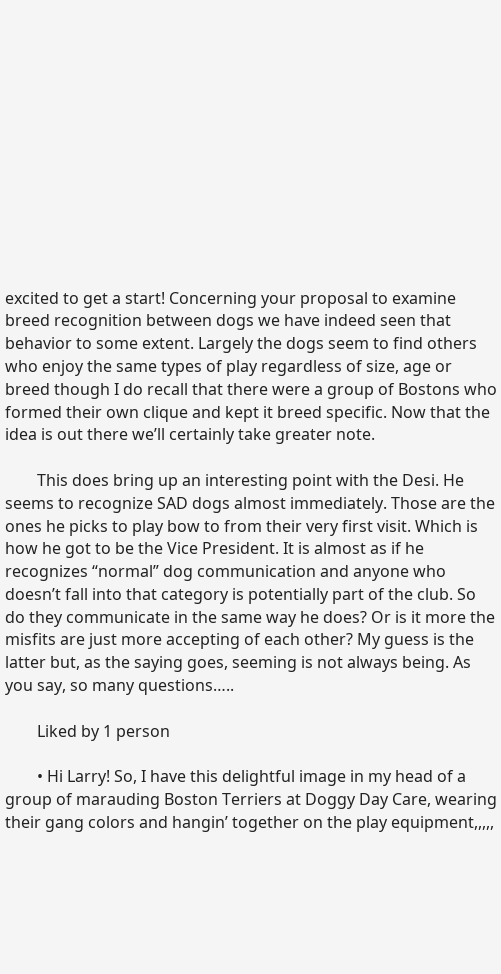excited to get a start! Concerning your proposal to examine breed recognition between dogs we have indeed seen that behavior to some extent. Largely the dogs seem to find others who enjoy the same types of play regardless of size, age or breed though I do recall that there were a group of Bostons who formed their own clique and kept it breed specific. Now that the idea is out there we’ll certainly take greater note.

        This does bring up an interesting point with the Desi. He seems to recognize SAD dogs almost immediately. Those are the ones he picks to play bow to from their very first visit. Which is how he got to be the Vice President. It is almost as if he recognizes “normal” dog communication and anyone who doesn’t fall into that category is potentially part of the club. So do they communicate in the same way he does? Or is it more the misfits are just more accepting of each other? My guess is the latter but, as the saying goes, seeming is not always being. As you say, so many questions…..

        Liked by 1 person

        • Hi Larry! So, I have this delightful image in my head of a group of marauding Boston Terriers at Doggy Day Care, wearing their gang colors and hangin’ together on the play equipment,,,,,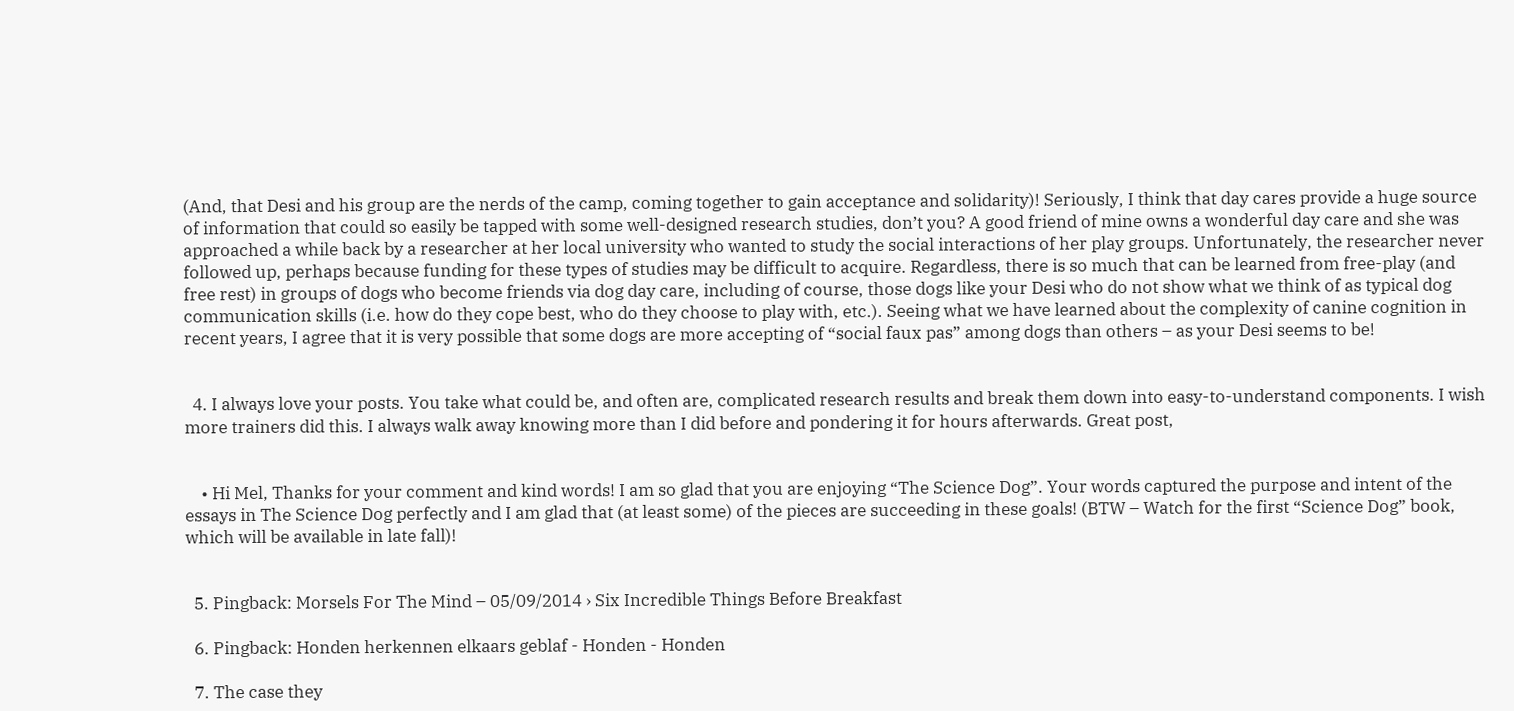(And, that Desi and his group are the nerds of the camp, coming together to gain acceptance and solidarity)! Seriously, I think that day cares provide a huge source of information that could so easily be tapped with some well-designed research studies, don’t you? A good friend of mine owns a wonderful day care and she was approached a while back by a researcher at her local university who wanted to study the social interactions of her play groups. Unfortunately, the researcher never followed up, perhaps because funding for these types of studies may be difficult to acquire. Regardless, there is so much that can be learned from free-play (and free rest) in groups of dogs who become friends via dog day care, including of course, those dogs like your Desi who do not show what we think of as typical dog communication skills (i.e. how do they cope best, who do they choose to play with, etc.). Seeing what we have learned about the complexity of canine cognition in recent years, I agree that it is very possible that some dogs are more accepting of “social faux pas” among dogs than others – as your Desi seems to be!


  4. I always love your posts. You take what could be, and often are, complicated research results and break them down into easy-to-understand components. I wish more trainers did this. I always walk away knowing more than I did before and pondering it for hours afterwards. Great post,


    • Hi Mel, Thanks for your comment and kind words! I am so glad that you are enjoying “The Science Dog”. Your words captured the purpose and intent of the essays in The Science Dog perfectly and I am glad that (at least some) of the pieces are succeeding in these goals! (BTW – Watch for the first “Science Dog” book, which will be available in late fall)!


  5. Pingback: Morsels For The Mind – 05/09/2014 › Six Incredible Things Before Breakfast

  6. Pingback: Honden herkennen elkaars geblaf - Honden - Honden

  7. The case they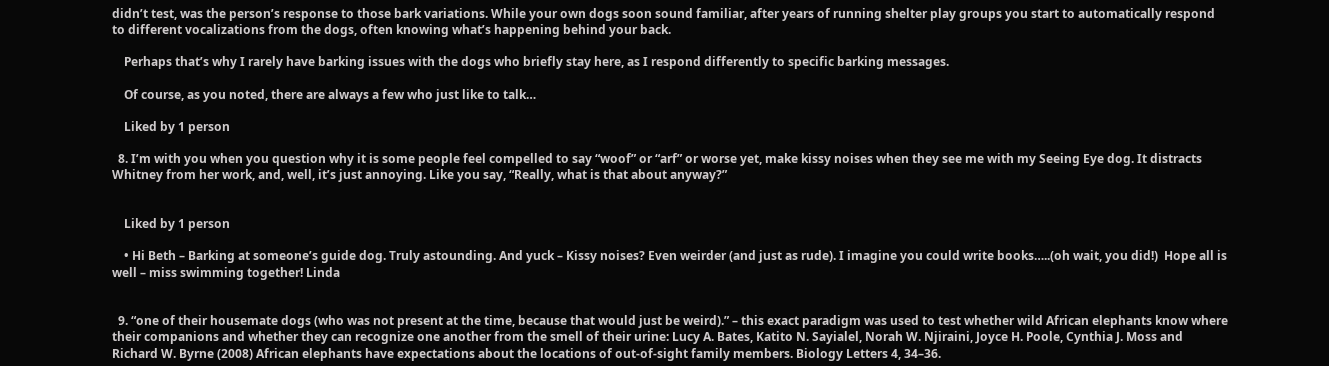didn’t test, was the person’s response to those bark variations. While your own dogs soon sound familiar, after years of running shelter play groups you start to automatically respond to different vocalizations from the dogs, often knowing what’s happening behind your back.

    Perhaps that’s why I rarely have barking issues with the dogs who briefly stay here, as I respond differently to specific barking messages.

    Of course, as you noted, there are always a few who just like to talk…

    Liked by 1 person

  8. I’m with you when you question why it is some people feel compelled to say “woof” or “arf” or worse yet, make kissy noises when they see me with my Seeing Eye dog. It distracts Whitney from her work, and, well, it’s just annoying. Like you say, “Really, what is that about anyway?”


    Liked by 1 person

    • Hi Beth – Barking at someone’s guide dog. Truly astounding. And yuck – Kissy noises? Even weirder (and just as rude). I imagine you could write books…..(oh wait, you did!)  Hope all is well – miss swimming together! Linda


  9. “one of their housemate dogs (who was not present at the time, because that would just be weird).” – this exact paradigm was used to test whether wild African elephants know where their companions and whether they can recognize one another from the smell of their urine: Lucy A. Bates, Katito N. Sayialel, Norah W. Njiraini, Joyce H. Poole, Cynthia J. Moss and Richard W. Byrne (2008) African elephants have expectations about the locations of out-of-sight family members. Biology Letters 4, 34–36.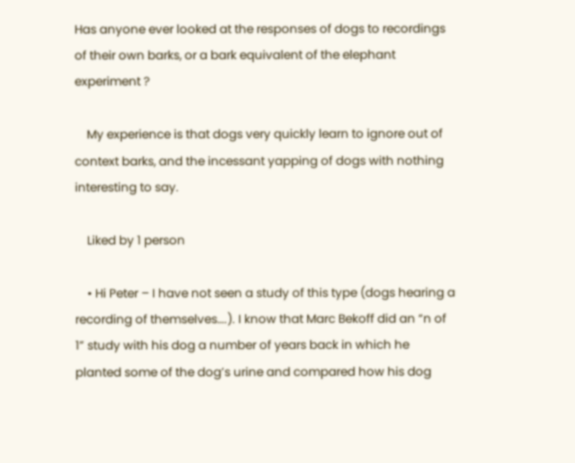Has anyone ever looked at the responses of dogs to recordings of their own barks, or a bark equivalent of the elephant experiment ?

    My experience is that dogs very quickly learn to ignore out of context barks, and the incessant yapping of dogs with nothing interesting to say.

    Liked by 1 person

    • Hi Peter – I have not seen a study of this type (dogs hearing a recording of themselves….). I know that Marc Bekoff did an “n of 1” study with his dog a number of years back in which he planted some of the dog’s urine and compared how his dog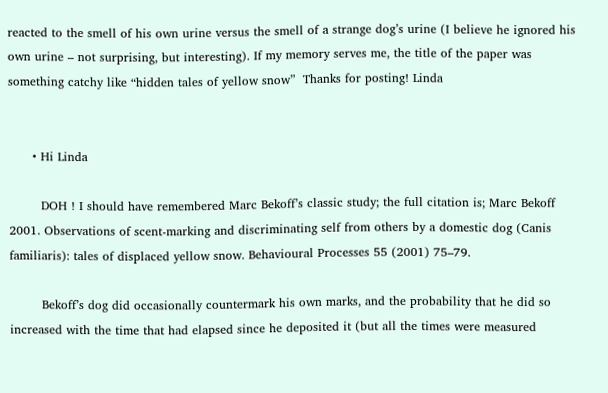reacted to the smell of his own urine versus the smell of a strange dog’s urine (I believe he ignored his own urine – not surprising, but interesting). If my memory serves me, the title of the paper was something catchy like “hidden tales of yellow snow”  Thanks for posting! Linda


      • Hi Linda

        DOH ! I should have remembered Marc Bekoff’s classic study; the full citation is; Marc Bekoff 2001. Observations of scent-marking and discriminating self from others by a domestic dog (Canis familiaris): tales of displaced yellow snow. Behavioural Processes 55 (2001) 75–79.

        Bekoff’s dog did occasionally countermark his own marks, and the probability that he did so increased with the time that had elapsed since he deposited it (but all the times were measured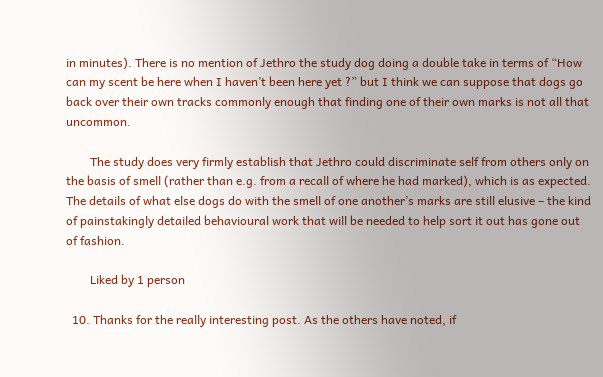in minutes). There is no mention of Jethro the study dog doing a double take in terms of “How can my scent be here when I haven’t been here yet ?” but I think we can suppose that dogs go back over their own tracks commonly enough that finding one of their own marks is not all that uncommon.

        The study does very firmly establish that Jethro could discriminate self from others only on the basis of smell (rather than e.g. from a recall of where he had marked), which is as expected. The details of what else dogs do with the smell of one another’s marks are still elusive – the kind of painstakingly detailed behavioural work that will be needed to help sort it out has gone out of fashion.

        Liked by 1 person

  10. Thanks for the really interesting post. As the others have noted, if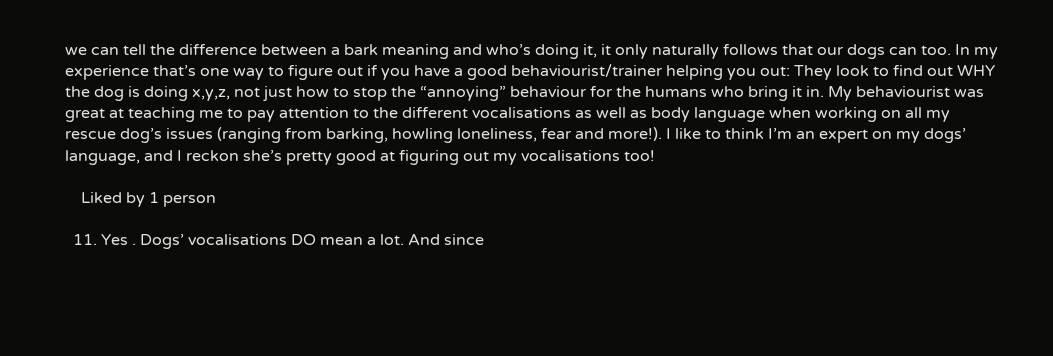we can tell the difference between a bark meaning and who’s doing it, it only naturally follows that our dogs can too. In my experience that’s one way to figure out if you have a good behaviourist/trainer helping you out: They look to find out WHY the dog is doing x,y,z, not just how to stop the “annoying” behaviour for the humans who bring it in. My behaviourist was great at teaching me to pay attention to the different vocalisations as well as body language when working on all my rescue dog’s issues (ranging from barking, howling loneliness, fear and more!). I like to think I’m an expert on my dogs’ language, and I reckon she’s pretty good at figuring out my vocalisations too!

    Liked by 1 person

  11. Yes . Dogs’ vocalisations DO mean a lot. And since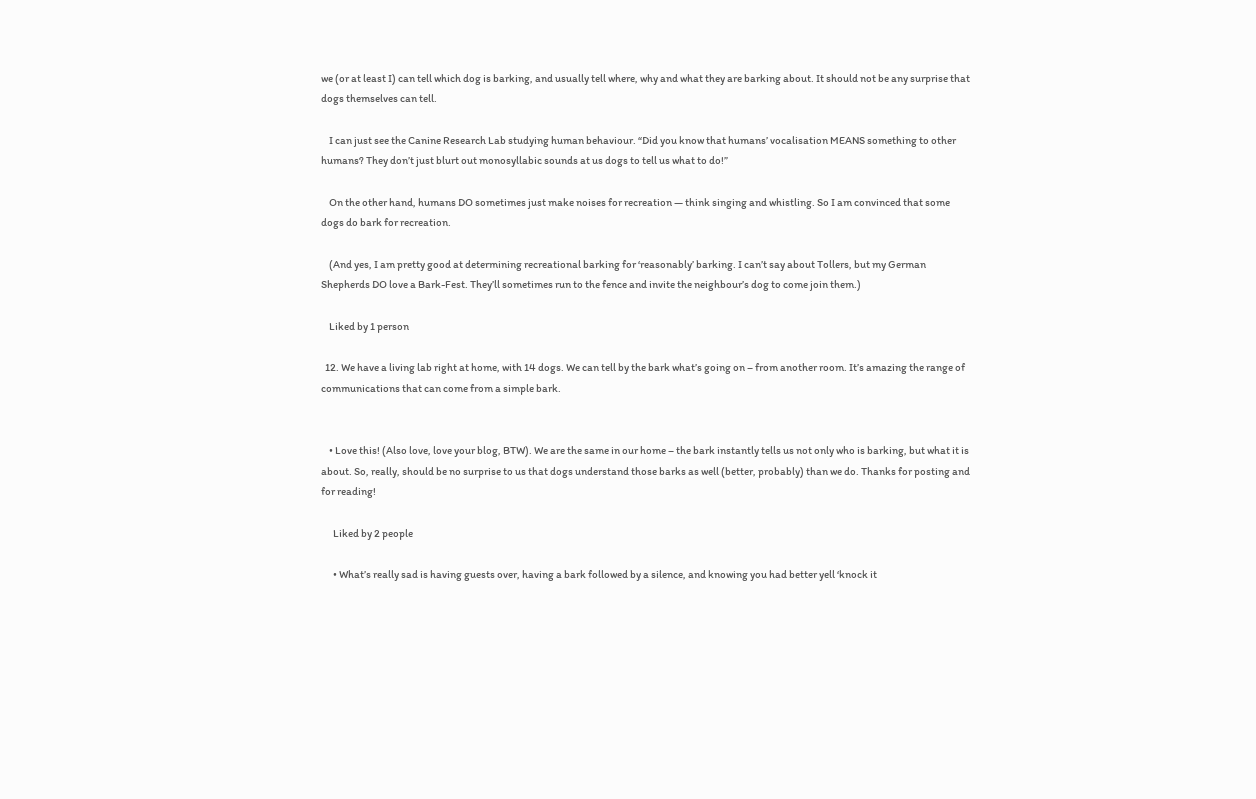we (or at least I) can tell which dog is barking, and usually tell where, why and what they are barking about. It should not be any surprise that dogs themselves can tell.

    I can just see the Canine Research Lab studying human behaviour. “Did you know that humans’ vocalisation MEANS something to other humans? They don’t just blurt out monosyllabic sounds at us dogs to tell us what to do!”

    On the other hand, humans DO sometimes just make noises for recreation — think singing and whistling. So I am convinced that some dogs do bark for recreation.

    (And yes, I am pretty good at determining recreational barking for ‘reasonably’ barking. I can’t say about Tollers, but my German Shepherds DO love a Bark-Fest. They’ll sometimes run to the fence and invite the neighbour’s dog to come join them.)

    Liked by 1 person

  12. We have a living lab right at home, with 14 dogs. We can tell by the bark what’s going on – from another room. It’s amazing the range of communications that can come from a simple bark.


    • Love this! (Also love, love your blog, BTW). We are the same in our home – the bark instantly tells us not only who is barking, but what it is about. So, really, should be no surprise to us that dogs understand those barks as well (better, probably) than we do. Thanks for posting and for reading!

      Liked by 2 people

      • What’s really sad is having guests over, having a bark followed by a silence, and knowing you had better yell ‘knock it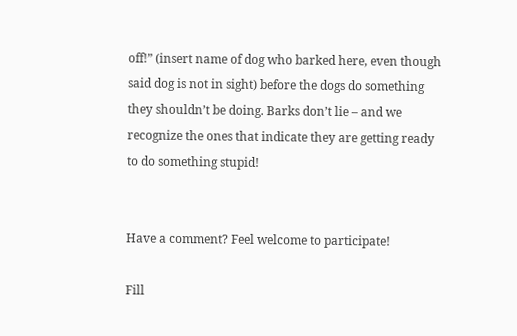off!” (insert name of dog who barked here, even though said dog is not in sight) before the dogs do something they shouldn’t be doing. Barks don’t lie – and we recognize the ones that indicate they are getting ready to do something stupid!


Have a comment? Feel welcome to participate!

Fill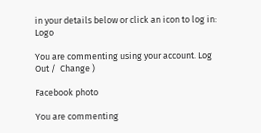in your details below or click an icon to log in: Logo

You are commenting using your account. Log Out /  Change )

Facebook photo

You are commenting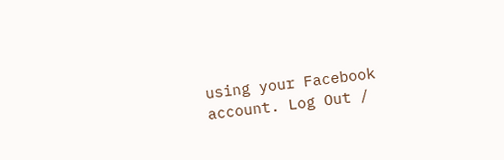using your Facebook account. Log Out /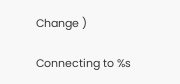Change )

Connecting to %s